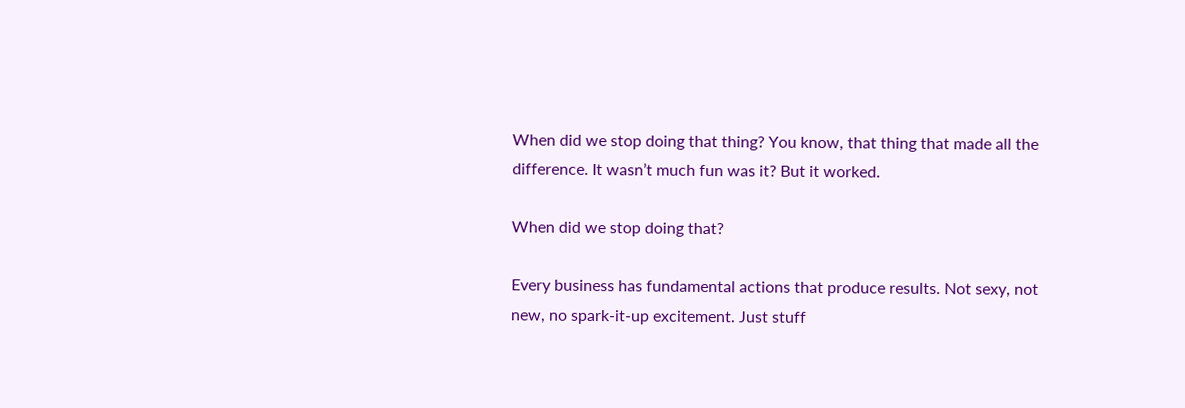When did we stop doing that thing? You know, that thing that made all the difference. It wasn’t much fun was it? But it worked.

When did we stop doing that?

Every business has fundamental actions that produce results. Not sexy, not new, no spark-it-up excitement. Just stuff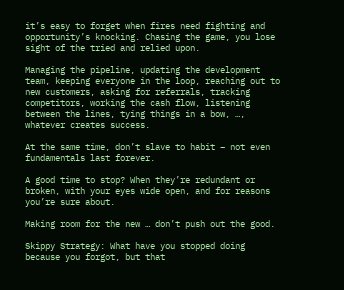it’s easy to forget when fires need fighting and opportunity’s knocking. Chasing the game, you lose sight of the tried and relied upon.

Managing the pipeline, updating the development team, keeping everyone in the loop, reaching out to new customers, asking for referrals, tracking competitors, working the cash flow, listening between the lines, tying things in a bow, …, whatever creates success.

At the same time, don’t slave to habit – not even fundamentals last forever.

A good time to stop? When they’re redundant or broken, with your eyes wide open, and for reasons you’re sure about.

Making room for the new … don’t push out the good.

Skippy Strategy: What have you stopped doing because you forgot, but that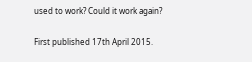used to work? Could it work again?

First published 17th April 2015.